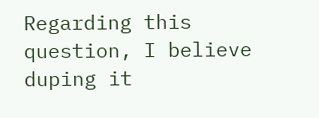Regarding this question, I believe duping it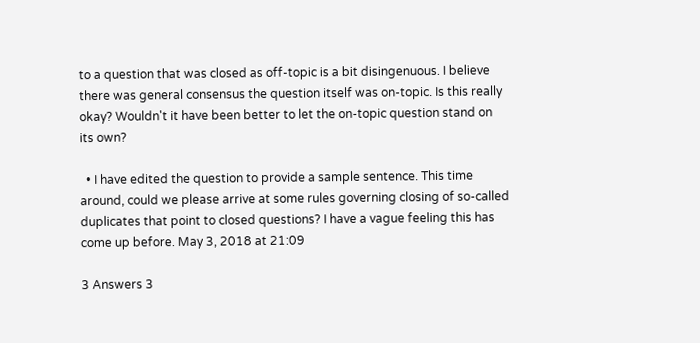to a question that was closed as off-topic is a bit disingenuous. I believe there was general consensus the question itself was on-topic. Is this really okay? Wouldn't it have been better to let the on-topic question stand on its own?

  • I have edited the question to provide a sample sentence. This time around, could we please arrive at some rules governing closing of so-called duplicates that point to closed questions? I have a vague feeling this has come up before. May 3, 2018 at 21:09

3 Answers 3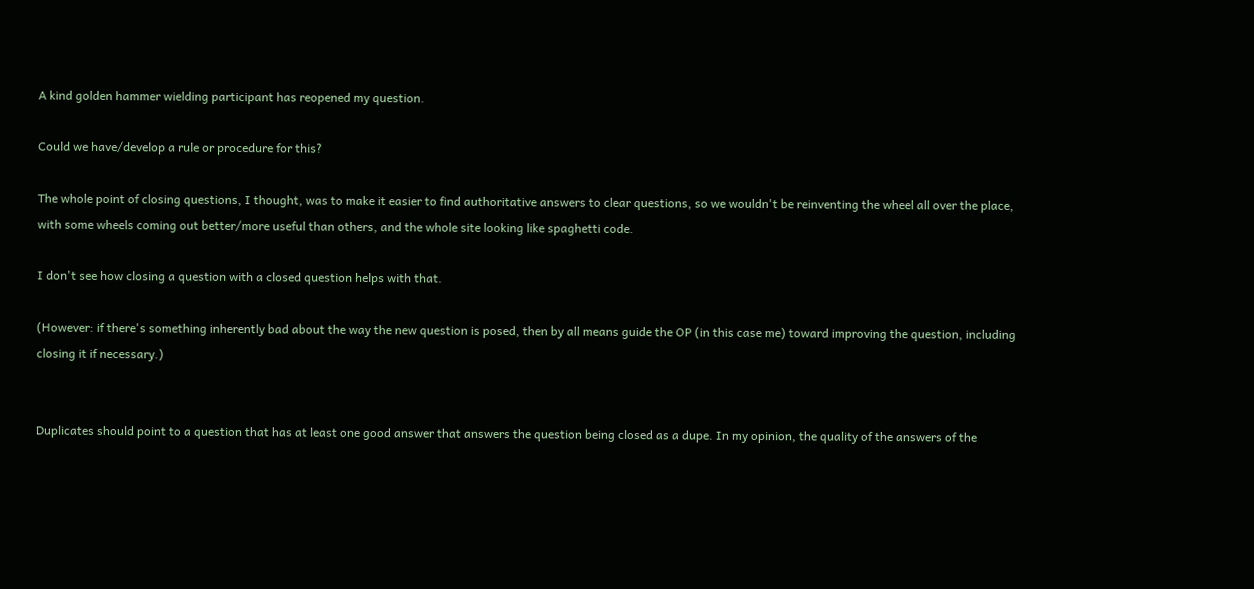A kind golden hammer wielding participant has reopened my question.

Could we have/develop a rule or procedure for this?

The whole point of closing questions, I thought, was to make it easier to find authoritative answers to clear questions, so we wouldn't be reinventing the wheel all over the place, with some wheels coming out better/more useful than others, and the whole site looking like spaghetti code.

I don't see how closing a question with a closed question helps with that.

(However: if there's something inherently bad about the way the new question is posed, then by all means guide the OP (in this case me) toward improving the question, including closing it if necessary.)


Duplicates should point to a question that has at least one good answer that answers the question being closed as a dupe. In my opinion, the quality of the answers of the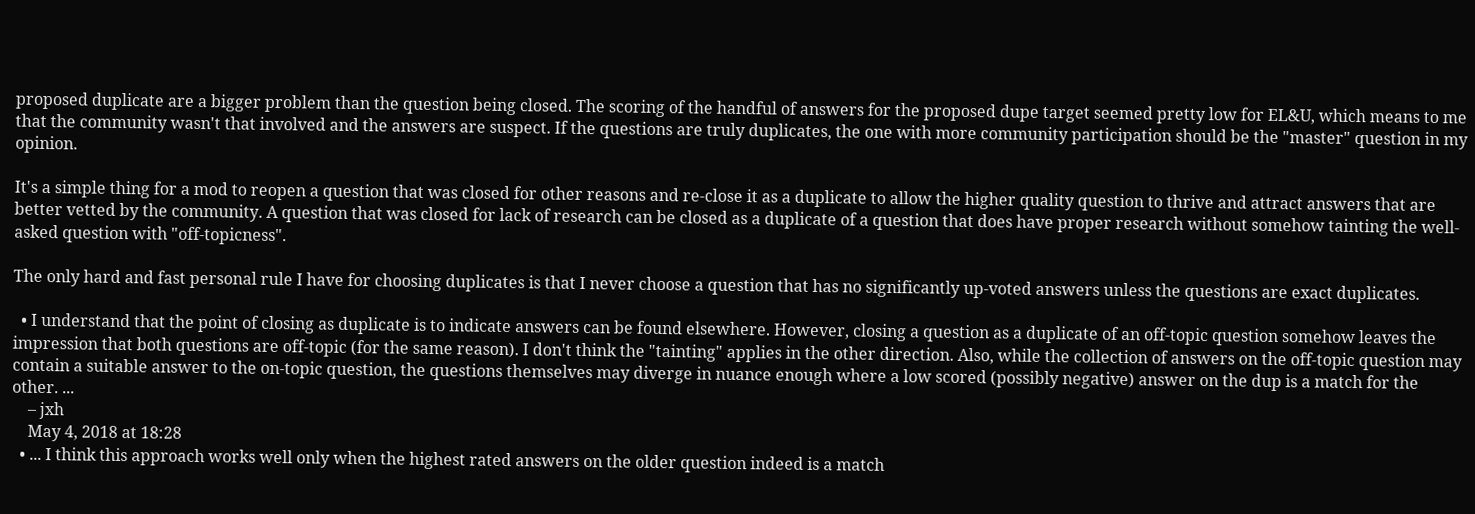proposed duplicate are a bigger problem than the question being closed. The scoring of the handful of answers for the proposed dupe target seemed pretty low for EL&U, which means to me that the community wasn't that involved and the answers are suspect. If the questions are truly duplicates, the one with more community participation should be the "master" question in my opinion.

It's a simple thing for a mod to reopen a question that was closed for other reasons and re-close it as a duplicate to allow the higher quality question to thrive and attract answers that are better vetted by the community. A question that was closed for lack of research can be closed as a duplicate of a question that does have proper research without somehow tainting the well-asked question with "off-topicness".

The only hard and fast personal rule I have for choosing duplicates is that I never choose a question that has no significantly up-voted answers unless the questions are exact duplicates.

  • I understand that the point of closing as duplicate is to indicate answers can be found elsewhere. However, closing a question as a duplicate of an off-topic question somehow leaves the impression that both questions are off-topic (for the same reason). I don't think the "tainting" applies in the other direction. Also, while the collection of answers on the off-topic question may contain a suitable answer to the on-topic question, the questions themselves may diverge in nuance enough where a low scored (possibly negative) answer on the dup is a match for the other. ...
    – jxh
    May 4, 2018 at 18:28
  • ... I think this approach works well only when the highest rated answers on the older question indeed is a match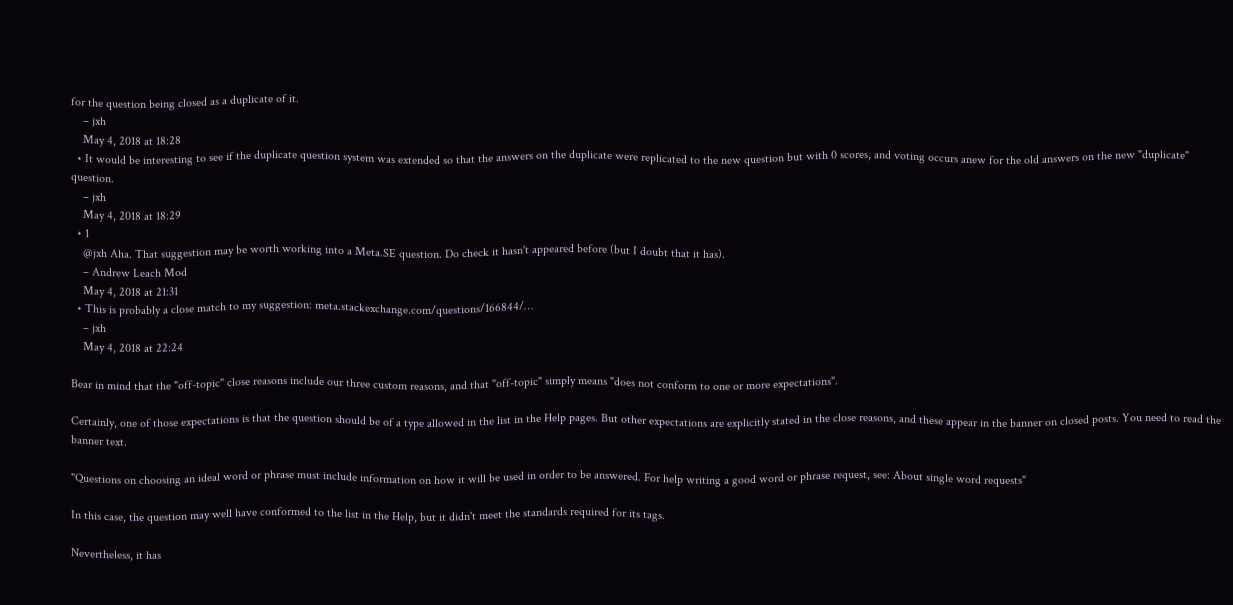for the question being closed as a duplicate of it.
    – jxh
    May 4, 2018 at 18:28
  • It would be interesting to see if the duplicate question system was extended so that the answers on the duplicate were replicated to the new question but with 0 scores, and voting occurs anew for the old answers on the new "duplicate" question.
    – jxh
    May 4, 2018 at 18:29
  • 1
    @jxh Aha. That suggestion may be worth working into a Meta.SE question. Do check it hasn't appeared before (but I doubt that it has).
    – Andrew Leach Mod
    May 4, 2018 at 21:31
  • This is probably a close match to my suggestion: meta.stackexchange.com/questions/166844/…
    – jxh
    May 4, 2018 at 22:24

Bear in mind that the "off-topic" close reasons include our three custom reasons, and that "off-topic" simply means "does not conform to one or more expectations".

Certainly, one of those expectations is that the question should be of a type allowed in the list in the Help pages. But other expectations are explicitly stated in the close reasons, and these appear in the banner on closed posts. You need to read the banner text.

"Questions on choosing an ideal word or phrase must include information on how it will be used in order to be answered. For help writing a good word or phrase request, see: About single word requests"

In this case, the question may well have conformed to the list in the Help, but it didn't meet the standards required for its tags.

Nevertheless, it has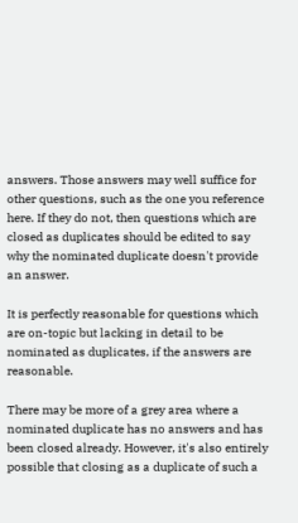answers. Those answers may well suffice for other questions, such as the one you reference here. If they do not, then questions which are closed as duplicates should be edited to say why the nominated duplicate doesn't provide an answer.

It is perfectly reasonable for questions which are on-topic but lacking in detail to be nominated as duplicates, if the answers are reasonable.

There may be more of a grey area where a nominated duplicate has no answers and has been closed already. However, it's also entirely possible that closing as a duplicate of such a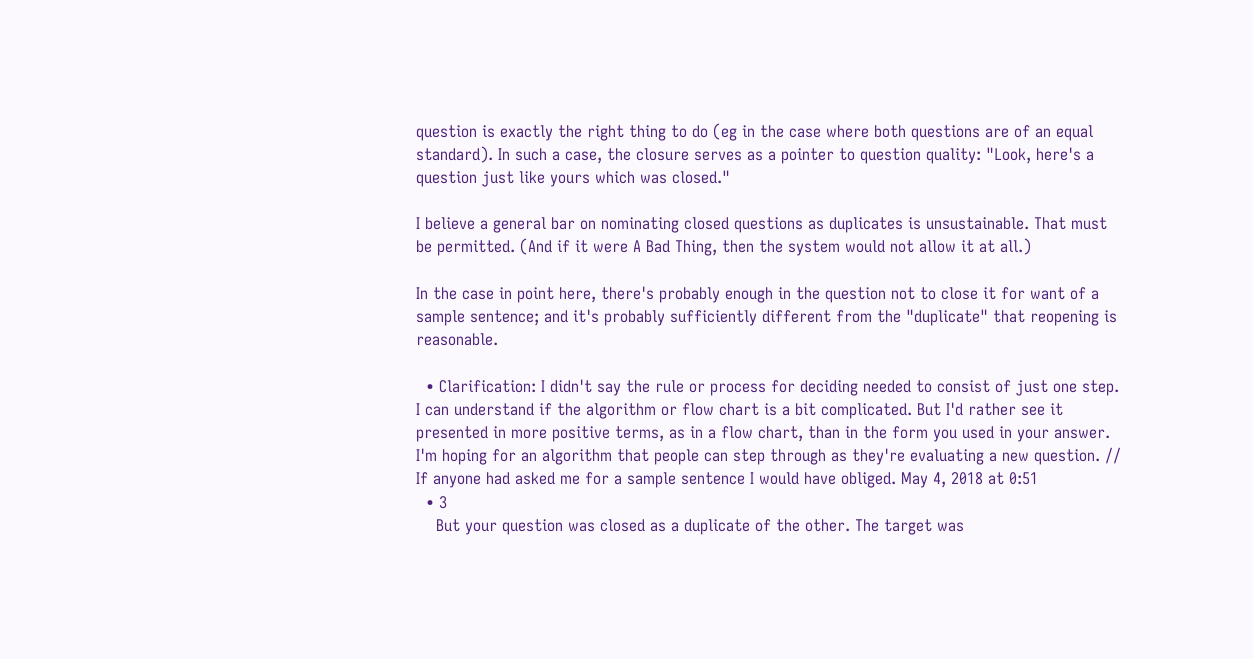question is exactly the right thing to do (eg in the case where both questions are of an equal standard). In such a case, the closure serves as a pointer to question quality: "Look, here's a question just like yours which was closed."

I believe a general bar on nominating closed questions as duplicates is unsustainable. That must be permitted. (And if it were A Bad Thing, then the system would not allow it at all.)

In the case in point here, there's probably enough in the question not to close it for want of a sample sentence; and it's probably sufficiently different from the "duplicate" that reopening is reasonable.

  • Clarification: I didn't say the rule or process for deciding needed to consist of just one step. I can understand if the algorithm or flow chart is a bit complicated. But I'd rather see it presented in more positive terms, as in a flow chart, than in the form you used in your answer. I'm hoping for an algorithm that people can step through as they're evaluating a new question. // If anyone had asked me for a sample sentence I would have obliged. May 4, 2018 at 0:51
  • 3
    But your question was closed as a duplicate of the other. The target was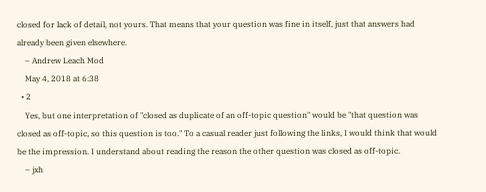closed for lack of detail, not yours. That means that your question was fine in itself, just that answers had already been given elsewhere.
    – Andrew Leach Mod
    May 4, 2018 at 6:38
  • 2
    Yes, but one interpretation of "closed as duplicate of an off-topic question" would be "that question was closed as off-topic, so this question is too." To a casual reader just following the links, I would think that would be the impression. I understand about reading the reason the other question was closed as off-topic.
    – jxh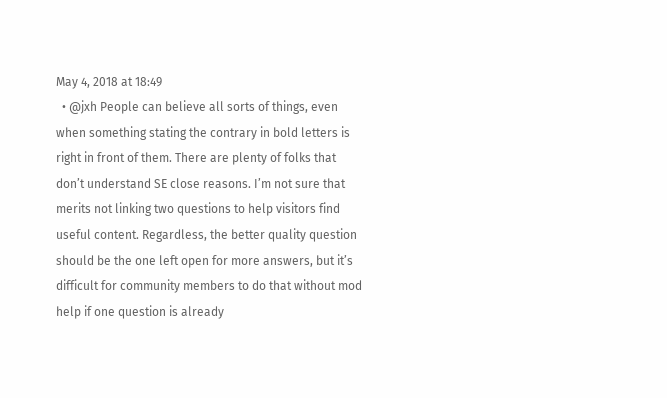May 4, 2018 at 18:49
  • @jxh People can believe all sorts of things, even when something stating the contrary in bold letters is right in front of them. There are plenty of folks that don’t understand SE close reasons. I’m not sure that merits not linking two questions to help visitors find useful content. Regardless, the better quality question should be the one left open for more answers, but it’s difficult for community members to do that without mod help if one question is already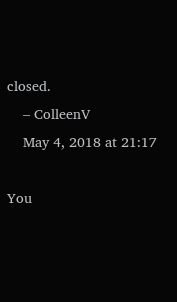closed.
    – ColleenV
    May 4, 2018 at 21:17

You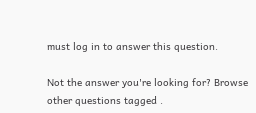must log in to answer this question.

Not the answer you're looking for? Browse other questions tagged .